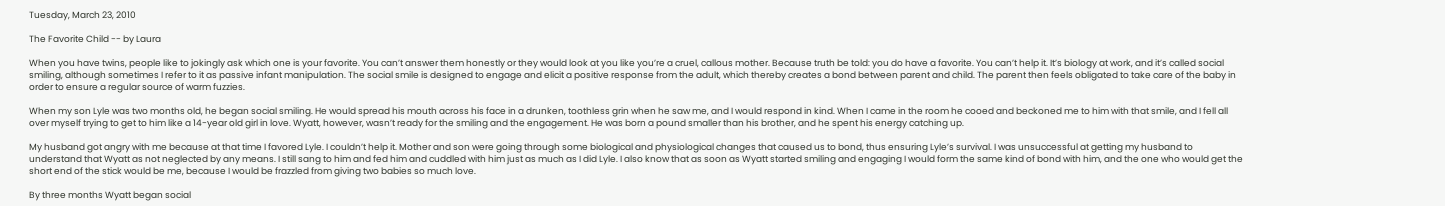Tuesday, March 23, 2010

The Favorite Child -- by Laura

When you have twins, people like to jokingly ask which one is your favorite. You can’t answer them honestly or they would look at you like you’re a cruel, callous mother. Because truth be told: you do have a favorite. You can’t help it. It’s biology at work, and it’s called social smiling, although sometimes I refer to it as passive infant manipulation. The social smile is designed to engage and elicit a positive response from the adult, which thereby creates a bond between parent and child. The parent then feels obligated to take care of the baby in order to ensure a regular source of warm fuzzies.

When my son Lyle was two months old, he began social smiling. He would spread his mouth across his face in a drunken, toothless grin when he saw me, and I would respond in kind. When I came in the room he cooed and beckoned me to him with that smile, and I fell all over myself trying to get to him like a 14-year old girl in love. Wyatt, however, wasn’t ready for the smiling and the engagement. He was born a pound smaller than his brother, and he spent his energy catching up.

My husband got angry with me because at that time I favored Lyle. I couldn’t help it. Mother and son were going through some biological and physiological changes that caused us to bond, thus ensuring Lyle’s survival. I was unsuccessful at getting my husband to understand that Wyatt as not neglected by any means. I still sang to him and fed him and cuddled with him just as much as I did Lyle. I also know that as soon as Wyatt started smiling and engaging I would form the same kind of bond with him, and the one who would get the short end of the stick would be me, because I would be frazzled from giving two babies so much love.

By three months Wyatt began social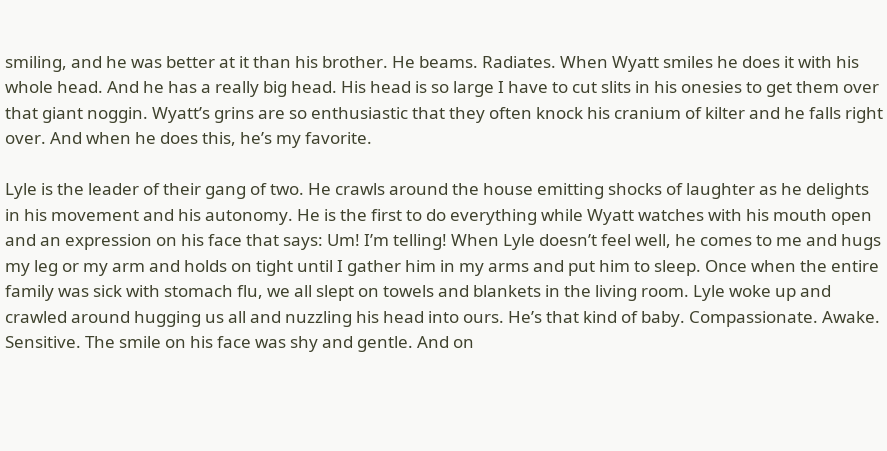smiling, and he was better at it than his brother. He beams. Radiates. When Wyatt smiles he does it with his whole head. And he has a really big head. His head is so large I have to cut slits in his onesies to get them over that giant noggin. Wyatt’s grins are so enthusiastic that they often knock his cranium of kilter and he falls right over. And when he does this, he’s my favorite.

Lyle is the leader of their gang of two. He crawls around the house emitting shocks of laughter as he delights in his movement and his autonomy. He is the first to do everything while Wyatt watches with his mouth open and an expression on his face that says: Um! I’m telling! When Lyle doesn’t feel well, he comes to me and hugs my leg or my arm and holds on tight until I gather him in my arms and put him to sleep. Once when the entire family was sick with stomach flu, we all slept on towels and blankets in the living room. Lyle woke up and crawled around hugging us all and nuzzling his head into ours. He’s that kind of baby. Compassionate. Awake. Sensitive. The smile on his face was shy and gentle. And on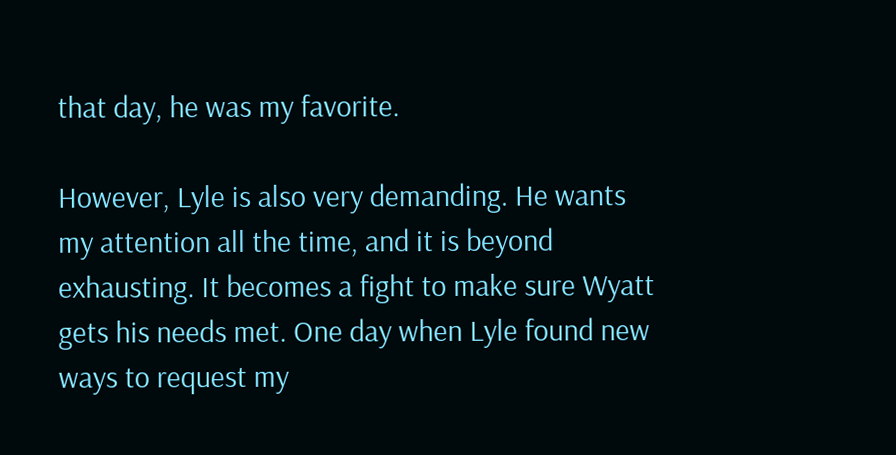that day, he was my favorite.

However, Lyle is also very demanding. He wants my attention all the time, and it is beyond exhausting. It becomes a fight to make sure Wyatt gets his needs met. One day when Lyle found new ways to request my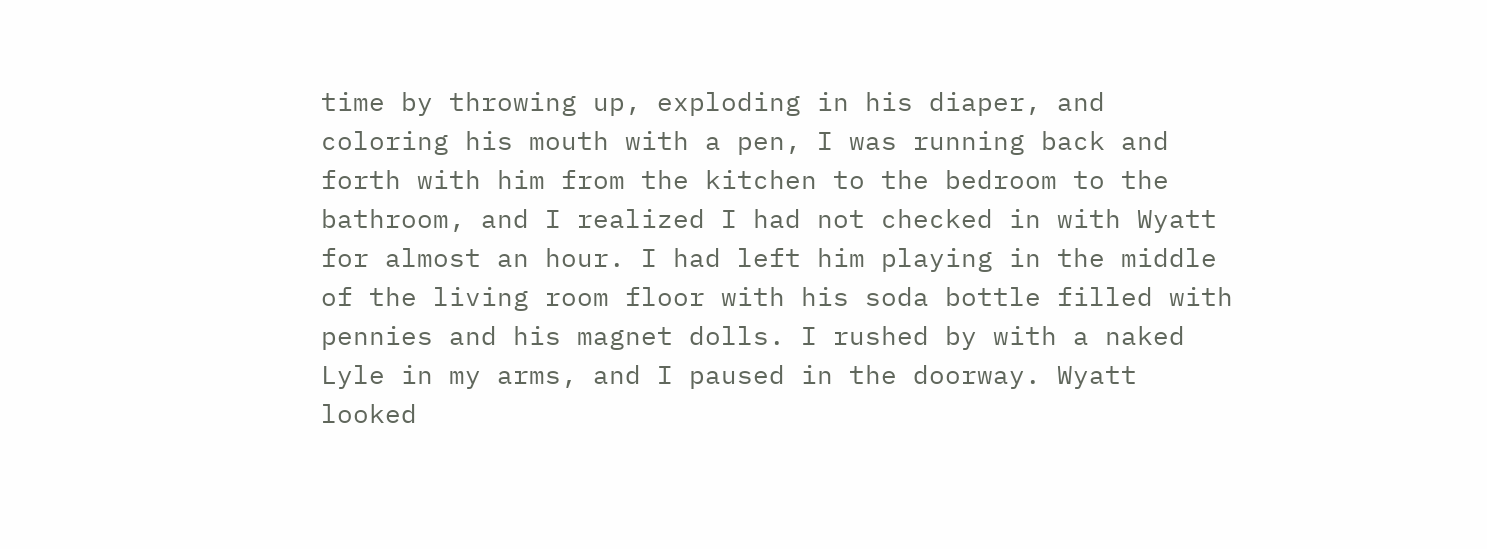time by throwing up, exploding in his diaper, and coloring his mouth with a pen, I was running back and forth with him from the kitchen to the bedroom to the bathroom, and I realized I had not checked in with Wyatt for almost an hour. I had left him playing in the middle of the living room floor with his soda bottle filled with pennies and his magnet dolls. I rushed by with a naked Lyle in my arms, and I paused in the doorway. Wyatt looked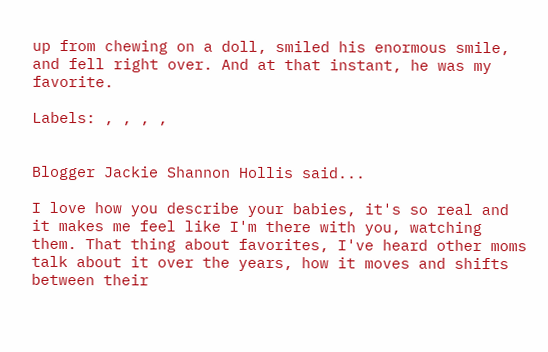up from chewing on a doll, smiled his enormous smile, and fell right over. And at that instant, he was my favorite.

Labels: , , , ,


Blogger Jackie Shannon Hollis said...

I love how you describe your babies, it's so real and it makes me feel like I'm there with you, watching them. That thing about favorites, I've heard other moms talk about it over the years, how it moves and shifts between their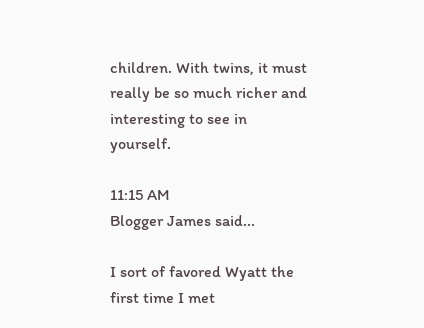children. With twins, it must really be so much richer and interesting to see in yourself.

11:15 AM
Blogger James said...

I sort of favored Wyatt the first time I met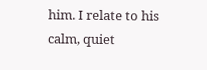him. I relate to his calm, quiet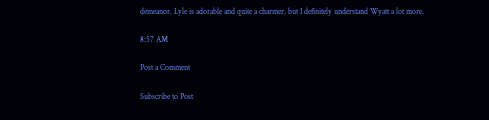demeanor. Lyle is adorable and quite a charmer, but I definitely understand Wyatt a lot more.

8:57 AM

Post a Comment

Subscribe to Post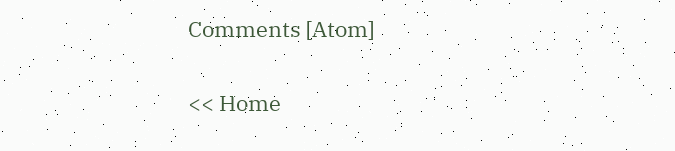Comments [Atom]

<< Home